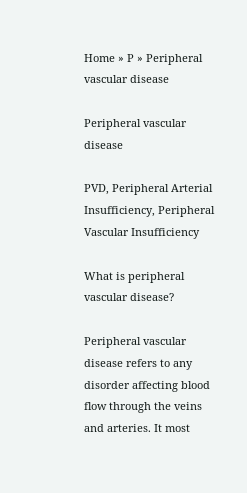Home » P » Peripheral vascular disease

Peripheral vascular disease

PVD, Peripheral Arterial Insufficiency, Peripheral Vascular Insufficiency

What is peripheral vascular disease?

Peripheral vascular disease refers to any disorder affecting blood flow through the veins and arteries. It most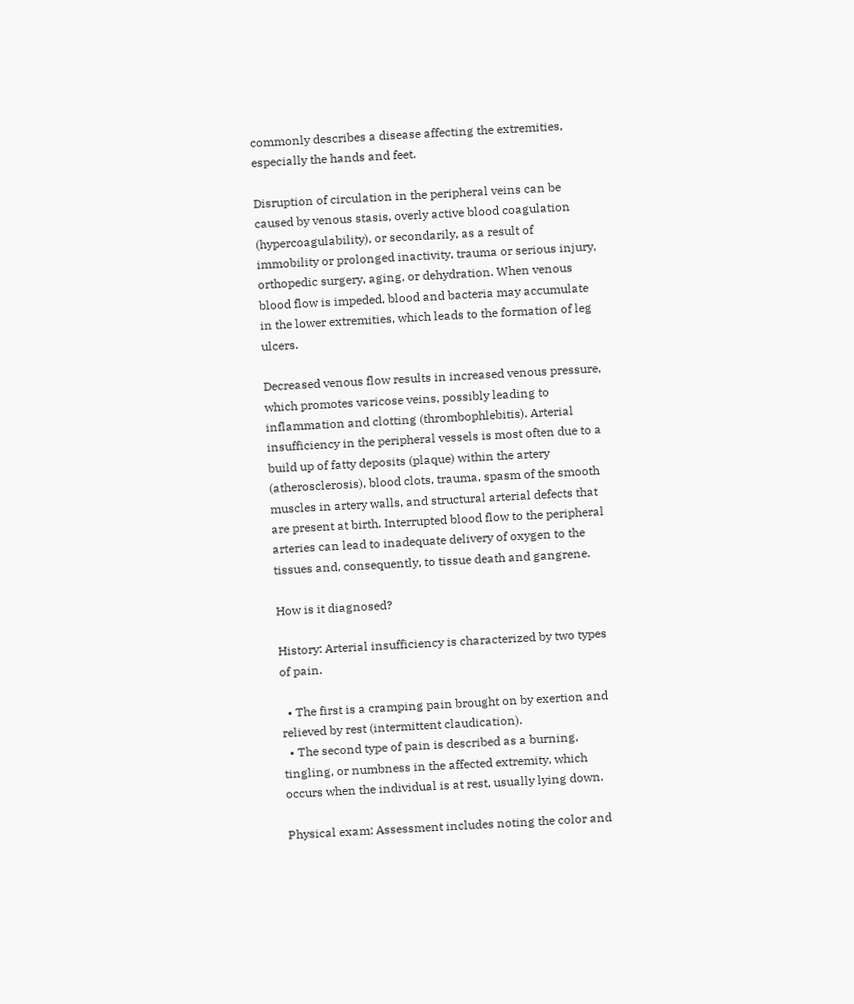commonly describes a disease affecting the extremities, especially the hands and feet.

Disruption of circulation in the peripheral veins can be caused by venous stasis, overly active blood coagulation (hypercoagulability), or secondarily, as a result of immobility or prolonged inactivity, trauma or serious injury, orthopedic surgery, aging, or dehydration. When venous blood flow is impeded, blood and bacteria may accumulate in the lower extremities, which leads to the formation of leg ulcers.

Decreased venous flow results in increased venous pressure, which promotes varicose veins, possibly leading to inflammation and clotting (thrombophlebitis). Arterial insufficiency in the peripheral vessels is most often due to a build up of fatty deposits (plaque) within the artery (atherosclerosis), blood clots, trauma, spasm of the smooth muscles in artery walls, and structural arterial defects that are present at birth. Interrupted blood flow to the peripheral arteries can lead to inadequate delivery of oxygen to the tissues and, consequently, to tissue death and gangrene.

How is it diagnosed?

History: Arterial insufficiency is characterized by two types of pain.

  • The first is a cramping pain brought on by exertion and relieved by rest (intermittent claudication).
  • The second type of pain is described as a burning, tingling, or numbness in the affected extremity, which occurs when the individual is at rest, usually lying down.

Physical exam: Assessment includes noting the color and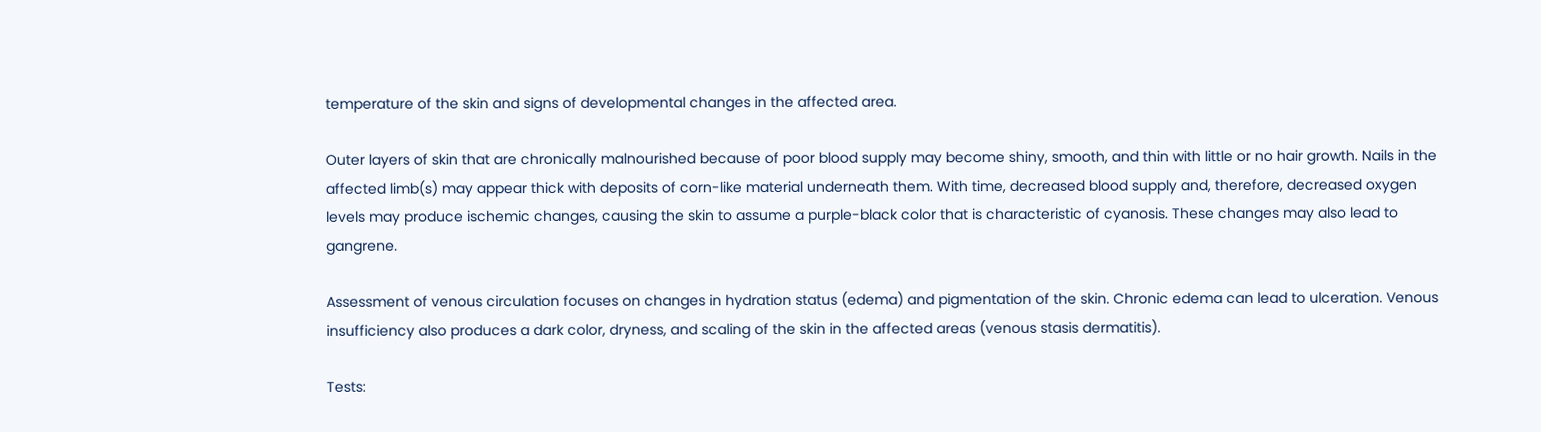temperature of the skin and signs of developmental changes in the affected area.

Outer layers of skin that are chronically malnourished because of poor blood supply may become shiny, smooth, and thin with little or no hair growth. Nails in the affected limb(s) may appear thick with deposits of corn-like material underneath them. With time, decreased blood supply and, therefore, decreased oxygen levels may produce ischemic changes, causing the skin to assume a purple-black color that is characteristic of cyanosis. These changes may also lead to gangrene.

Assessment of venous circulation focuses on changes in hydration status (edema) and pigmentation of the skin. Chronic edema can lead to ulceration. Venous insufficiency also produces a dark color, dryness, and scaling of the skin in the affected areas (venous stasis dermatitis).

Tests: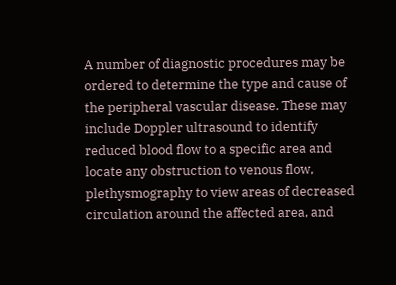A number of diagnostic procedures may be ordered to determine the type and cause of the peripheral vascular disease. These may include Doppler ultrasound to identify reduced blood flow to a specific area and locate any obstruction to venous flow, plethysmography to view areas of decreased circulation around the affected area, and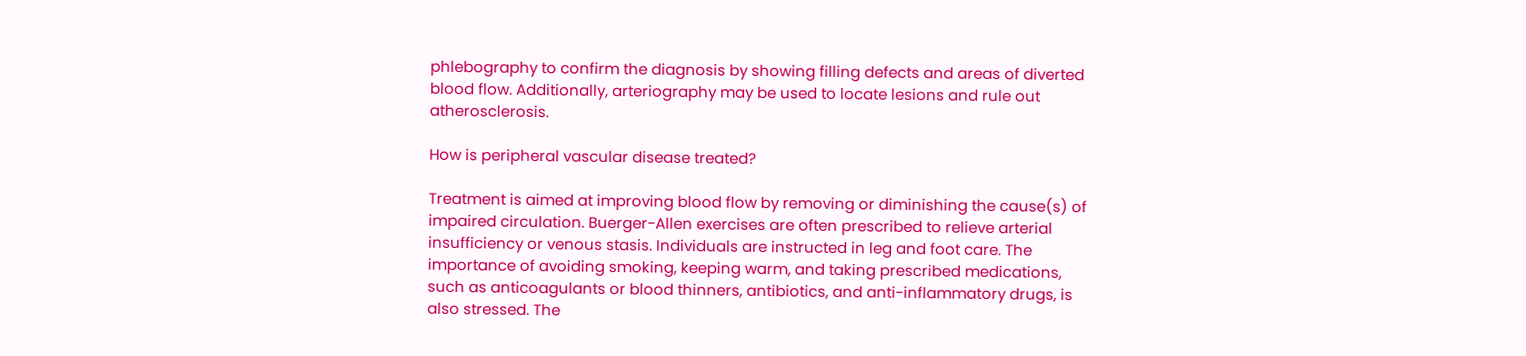phlebography to confirm the diagnosis by showing filling defects and areas of diverted blood flow. Additionally, arteriography may be used to locate lesions and rule out atherosclerosis.

How is peripheral vascular disease treated?

Treatment is aimed at improving blood flow by removing or diminishing the cause(s) of impaired circulation. Buerger-Allen exercises are often prescribed to relieve arterial insufficiency or venous stasis. Individuals are instructed in leg and foot care. The importance of avoiding smoking, keeping warm, and taking prescribed medications, such as anticoagulants or blood thinners, antibiotics, and anti-inflammatory drugs, is also stressed. The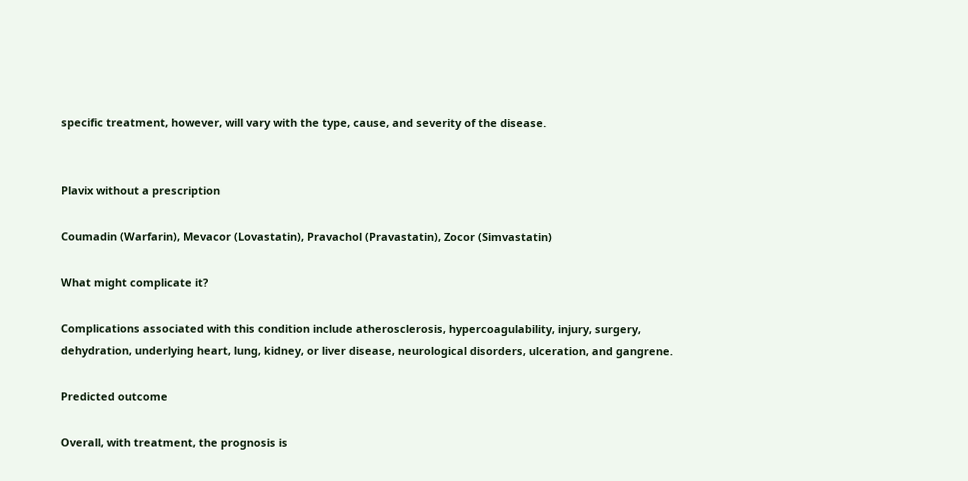specific treatment, however, will vary with the type, cause, and severity of the disease.


Plavix without a prescription

Coumadin (Warfarin), Mevacor (Lovastatin), Pravachol (Pravastatin), Zocor (Simvastatin)

What might complicate it?

Complications associated with this condition include atherosclerosis, hypercoagulability, injury, surgery, dehydration, underlying heart, lung, kidney, or liver disease, neurological disorders, ulceration, and gangrene.

Predicted outcome

Overall, with treatment, the prognosis is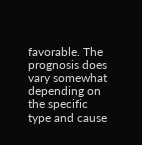favorable. The prognosis does vary somewhat depending on the specific type and cause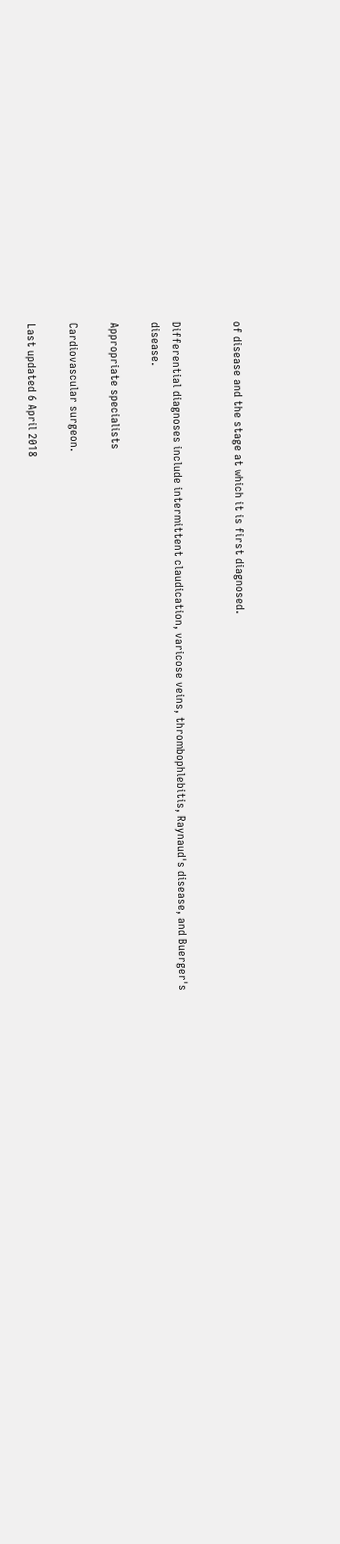of disease and the stage at which it is first diagnosed.


Differential diagnoses include intermittent claudication, varicose veins, thrombophlebitis, Raynaud's disease, and Buerger's disease.

Appropriate specialists

Cardiovascular surgeon.

Last updated 6 April 2018